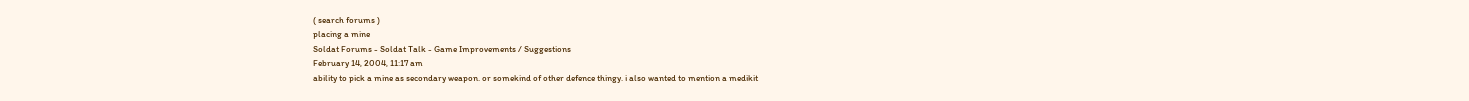( search forums )
placing a mine
Soldat Forums - Soldat Talk - Game Improvements / Suggestions
February 14, 2004, 11:17 am
ability to pick a mine as secondary weapon. or somekind of other defence thingy. i also wanted to mention a medikit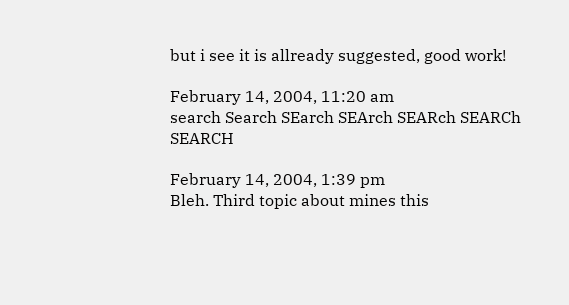but i see it is allready suggested, good work!

February 14, 2004, 11:20 am
search Search SEarch SEArch SEARch SEARCh SEARCH

February 14, 2004, 1:39 pm
Bleh. Third topic about mines this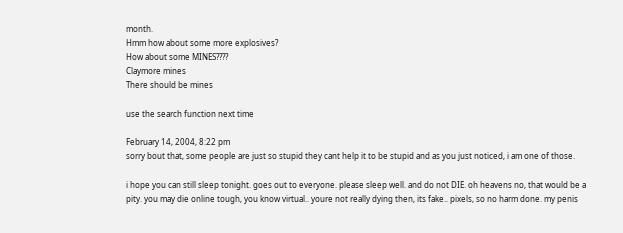month.
Hmm how about some more explosives?
How about some MINES????
Claymore mines
There should be mines

use the search function next time

February 14, 2004, 8:22 pm
sorry bout that, some people are just so stupid they cant help it to be stupid and as you just noticed, i am one of those.

i hope you can still sleep tonight. goes out to everyone. please sleep well. and do not DIE. oh heavens no, that would be a pity. you may die online tough, you know virtual.. youre not really dying then, its fake.. pixels, so no harm done. my penis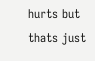hurts but thats just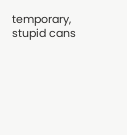temporary, stupid cans